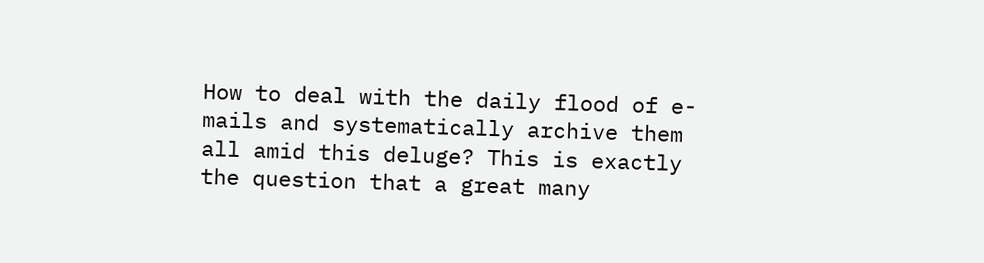How to deal with the daily flood of e-mails and systematically archive them all amid this deluge? This is exactly the question that a great many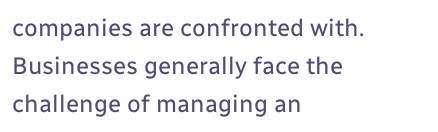companies are confronted with. Businesses generally face the challenge of managing an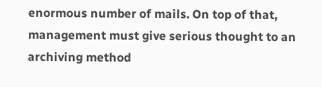enormous number of mails. On top of that, management must give serious thought to an archiving method